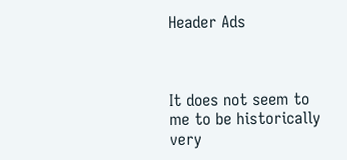Header Ads



It does not seem to me to be historically very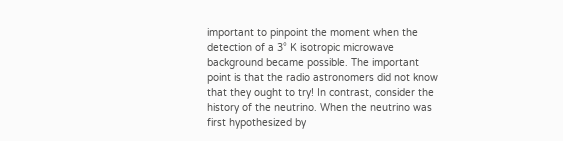important to pinpoint the moment when the detection of a 3° K isotropic microwave background became possible. The important point is that the radio astronomers did not know that they ought to try! In contrast, consider the history of the neutrino. When the neutrino was first hypothesized by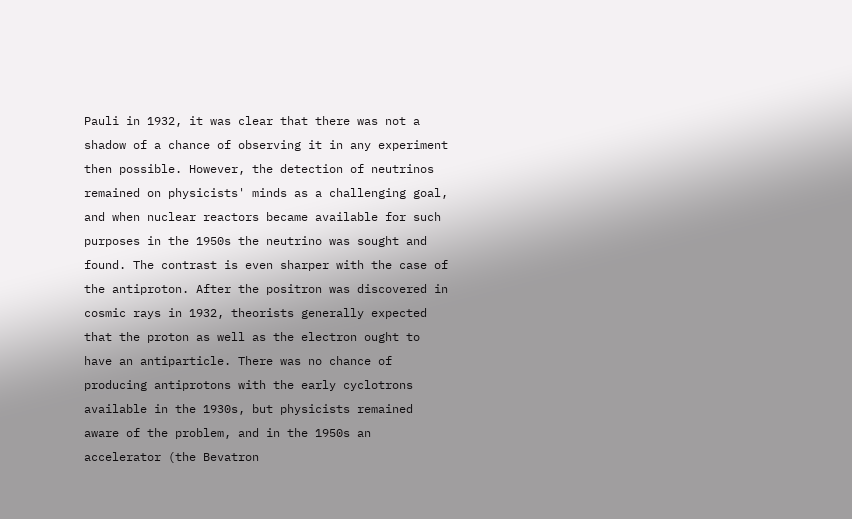Pauli in 1932, it was clear that there was not a shadow of a chance of observing it in any experiment then possible. However, the detection of neutrinos remained on physicists' minds as a challenging goal, and when nuclear reactors became available for such purposes in the 1950s the neutrino was sought and found. The contrast is even sharper with the case of the antiproton. After the positron was discovered in cosmic rays in 1932, theorists generally expected that the proton as well as the electron ought to have an antiparticle. There was no chance of producing antiprotons with the early cyclotrons available in the 1930s, but physicists remained aware of the problem, and in the 1950s an accelerator (the Bevatron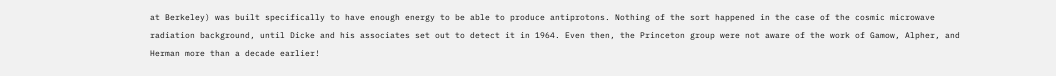at Berkeley) was built specifically to have enough energy to be able to produce antiprotons. Nothing of the sort happened in the case of the cosmic microwave radiation background, until Dicke and his associates set out to detect it in 1964. Even then, the Princeton group were not aware of the work of Gamow, Alpher, and Herman more than a decade earlier!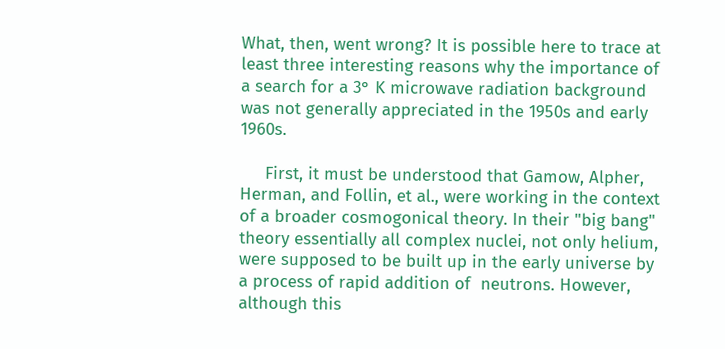What, then, went wrong? It is possible here to trace at least three interesting reasons why the importance of a search for a 3° K microwave radiation background was not generally appreciated in the 1950s and early 1960s.

     First, it must be understood that Gamow, Alpher, Herman, and Follin, et al., were working in the context of a broader cosmogonical theory. In their "big bang" theory essentially all complex nuclei, not only helium, were supposed to be built up in the early universe by a process of rapid addition of  neutrons. However, although this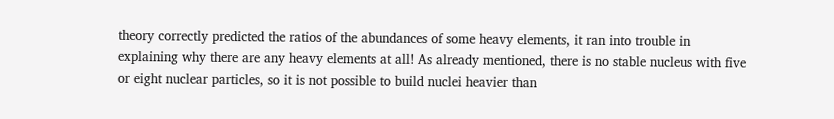theory correctly predicted the ratios of the abundances of some heavy elements, it ran into trouble in explaining why there are any heavy elements at all! As already mentioned, there is no stable nucleus with five or eight nuclear particles, so it is not possible to build nuclei heavier than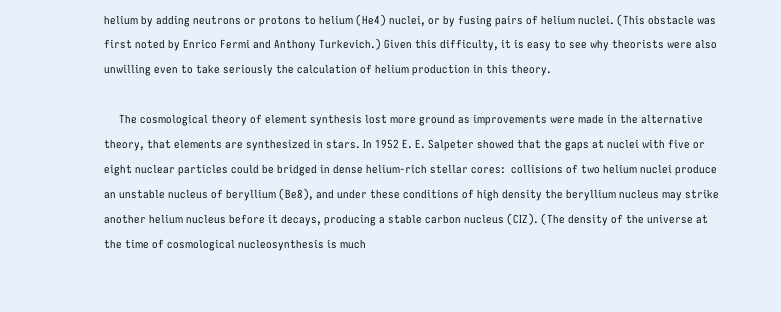helium by adding neutrons or protons to helium (He4) nuclei, or by fusing pairs of helium nuclei. (This obstacle was first noted by Enrico Fermi and Anthony Turkevich.) Given this difficulty, it is easy to see why theorists were also unwilling even to take seriously the calculation of helium production in this theory.

     The cosmological theory of element synthesis lost more ground as improvements were made in the alternative theory, that elements are synthesized in stars. In 1952 E. E. Salpeter showed that the gaps at nuclei with five or eight nuclear particles could be bridged in dense helium-rich stellar cores:  collisions of two helium nuclei produce an unstable nucleus of beryllium (Be8), and under these conditions of high density the beryllium nucleus may strike another helium nucleus before it decays, producing a stable carbon nucleus (CIZ). (The density of the universe at the time of cosmological nucleosynthesis is much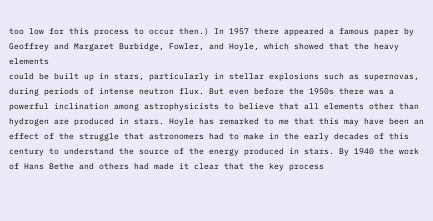too low for this process to occur then.) In 1957 there appeared a famous paper by Geoffrey and Margaret Burbidge, Fowler, and Hoyle, which showed that the heavy elements
could be built up in stars, particularly in stellar explosions such as supernovas, during periods of intense neutron flux. But even before the 1950s there was a powerful inclination among astrophysicists to believe that all elements other than hydrogen are produced in stars. Hoyle has remarked to me that this may have been an effect of the struggle that astronomers had to make in the early decades of this century to understand the source of the energy produced in stars. By 1940 the work of Hans Bethe and others had made it clear that the key process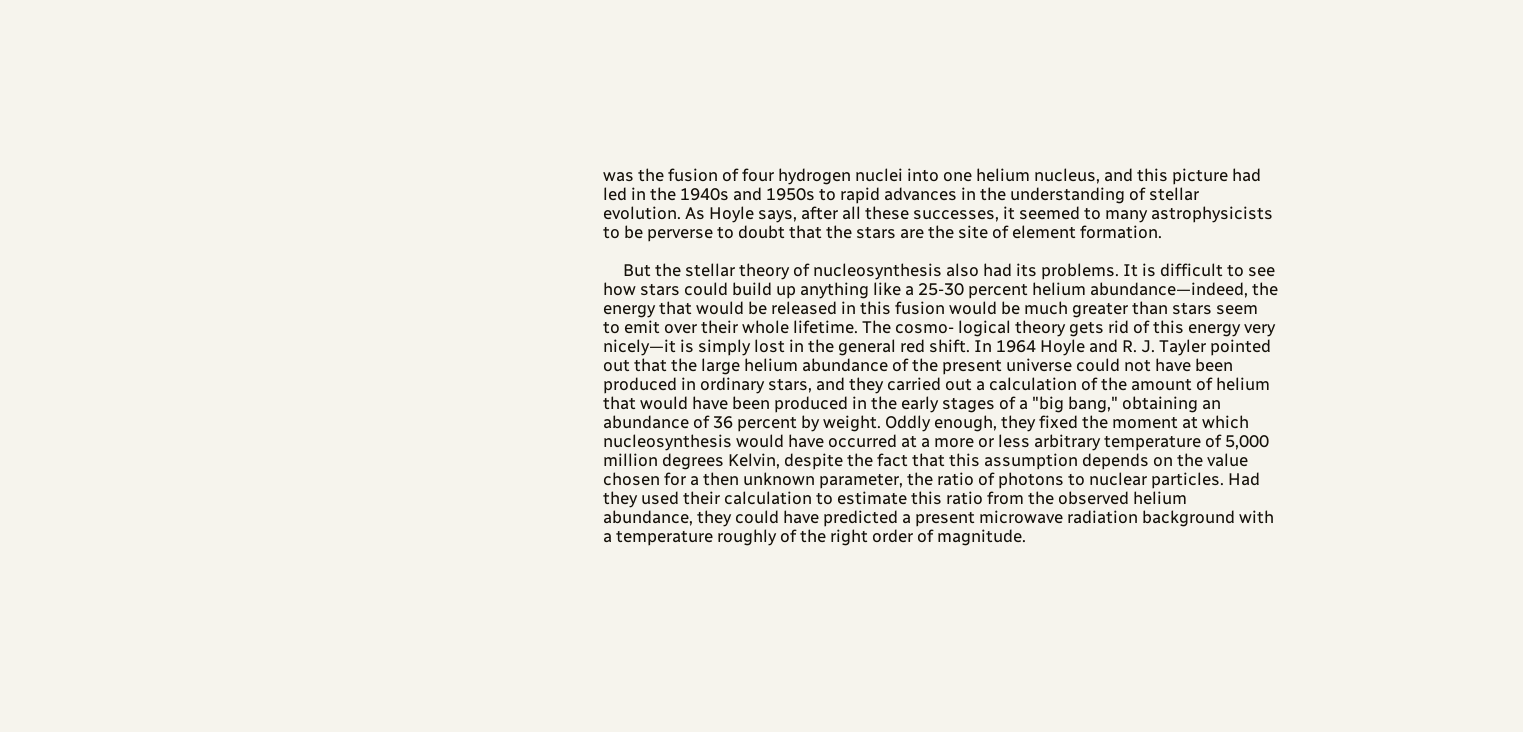was the fusion of four hydrogen nuclei into one helium nucleus, and this picture had led in the 1940s and 1950s to rapid advances in the understanding of stellar evolution. As Hoyle says, after all these successes, it seemed to many astrophysicists to be perverse to doubt that the stars are the site of element formation.

     But the stellar theory of nucleosynthesis also had its problems. It is difficult to see how stars could build up anything like a 25-30 percent helium abundance—indeed, the energy that would be released in this fusion would be much greater than stars seem to emit over their whole lifetime. The cosmo- logical theory gets rid of this energy very nicely—it is simply lost in the general red shift. In 1964 Hoyle and R. J. Tayler pointed out that the large helium abundance of the present universe could not have been produced in ordinary stars, and they carried out a calculation of the amount of helium that would have been produced in the early stages of a "big bang," obtaining an abundance of 36 percent by weight. Oddly enough, they fixed the moment at which nucleosynthesis would have occurred at a more or less arbitrary temperature of 5,000 million degrees Kelvin, despite the fact that this assumption depends on the value chosen for a then unknown parameter, the ratio of photons to nuclear particles. Had they used their calculation to estimate this ratio from the observed helium abundance, they could have predicted a present microwave radiation background with a temperature roughly of the right order of magnitude.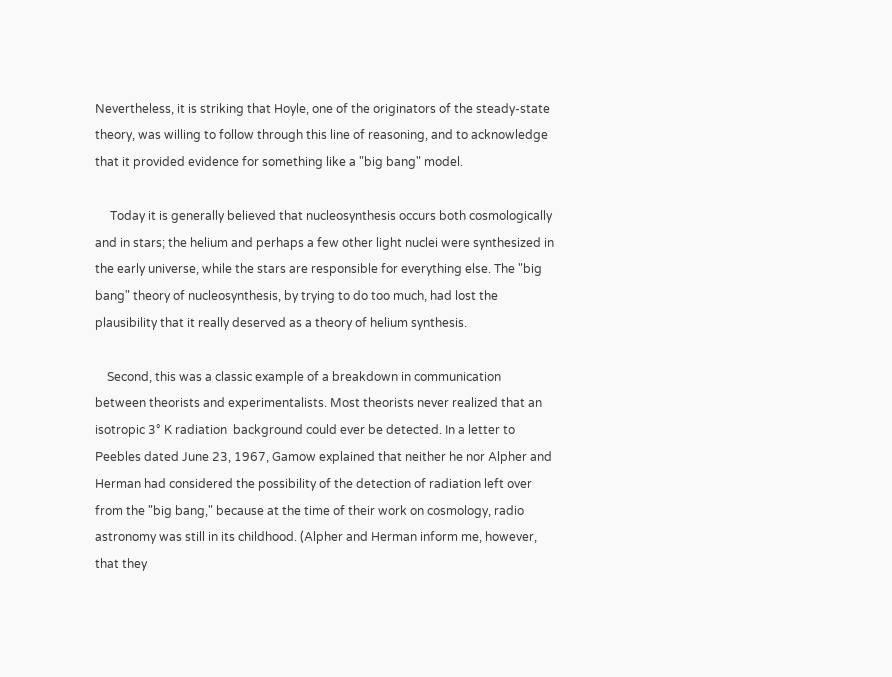Nevertheless, it is striking that Hoyle, one of the originators of the steady-state theory, was willing to follow through this line of reasoning, and to acknowledge that it provided evidence for something like a "big bang" model.

     Today it is generally believed that nucleosynthesis occurs both cosmologically and in stars; the helium and perhaps a few other light nuclei were synthesized in the early universe, while the stars are responsible for everything else. The "big bang" theory of nucleosynthesis, by trying to do too much, had lost the plausibility that it really deserved as a theory of helium synthesis.

    Second, this was a classic example of a breakdown in communication between theorists and experimentalists. Most theorists never realized that an isotropic 3° K radiation  background could ever be detected. In a letter to Peebles dated June 23, 1967, Gamow explained that neither he nor Alpher and Herman had considered the possibility of the detection of radiation left over from the "big bang," because at the time of their work on cosmology, radio astronomy was still in its childhood. (Alpher and Herman inform me, however, that they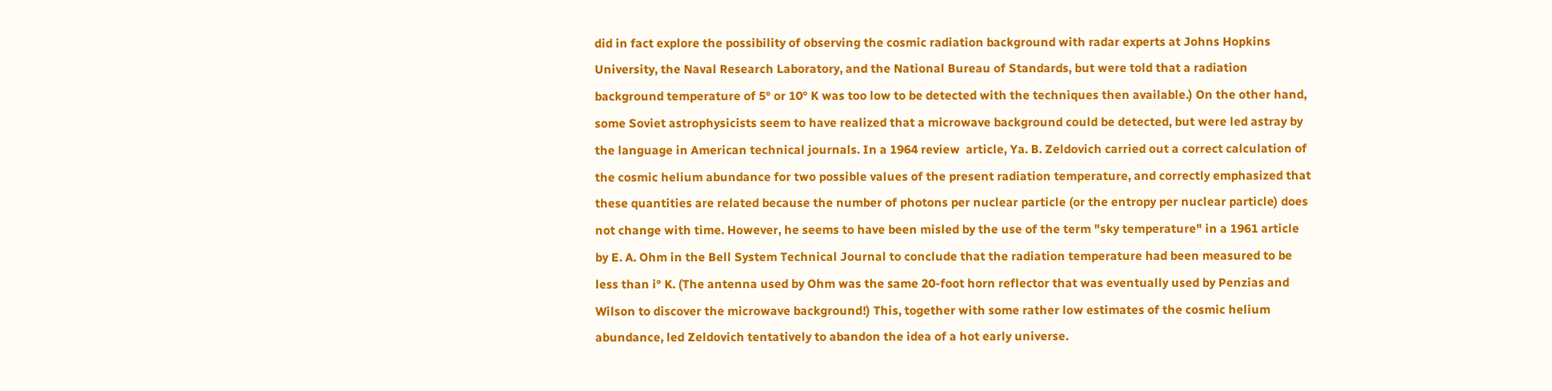did in fact explore the possibility of observing the cosmic radiation background with radar experts at Johns Hopkins University, the Naval Research Laboratory, and the National Bureau of Standards, but were told that a radiation background temperature of 5° or 10° K was too low to be detected with the techniques then available.) On the other hand, some Soviet astrophysicists seem to have realized that a microwave background could be detected, but were led astray by the language in American technical journals. In a 1964 review  article, Ya. B. Zeldovich carried out a correct calculation of the cosmic helium abundance for two possible values of the present radiation temperature, and correctly emphasized that these quantities are related because the number of photons per nuclear particle (or the entropy per nuclear particle) does not change with time. However, he seems to have been misled by the use of the term "sky temperature" in a 1961 article by E. A. Ohm in the Bell System Technical Journal to conclude that the radiation temperature had been measured to be less than i° K. (The antenna used by Ohm was the same 20-foot horn reflector that was eventually used by Penzias and Wilson to discover the microwave background!) This, together with some rather low estimates of the cosmic helium abundance, led Zeldovich tentatively to abandon the idea of a hot early universe.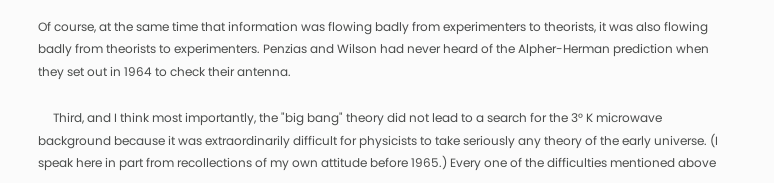Of course, at the same time that information was flowing badly from experimenters to theorists, it was also flowing badly from theorists to experimenters. Penzias and Wilson had never heard of the Alpher-Herman prediction when they set out in 1964 to check their antenna.

     Third, and I think most importantly, the "big bang" theory did not lead to a search for the 3° K microwave background because it was extraordinarily difficult for physicists to take seriously any theory of the early universe. (I speak here in part from recollections of my own attitude before 1965.) Every one of the difficulties mentioned above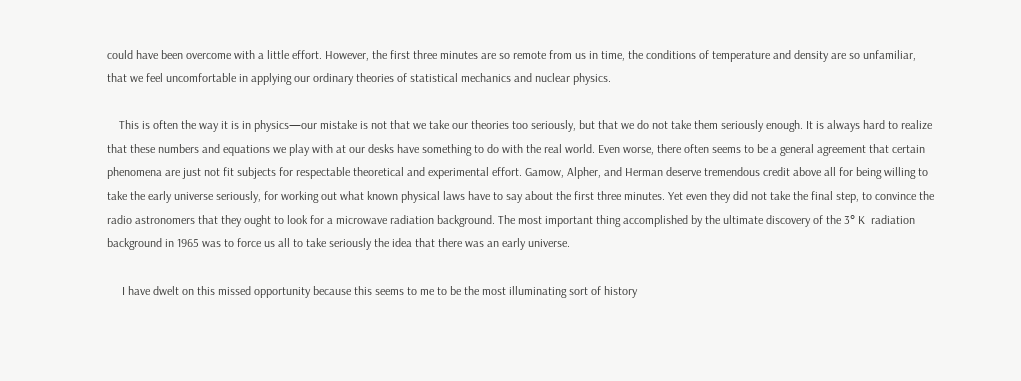could have been overcome with a little effort. However, the first three minutes are so remote from us in time, the conditions of temperature and density are so unfamiliar, that we feel uncomfortable in applying our ordinary theories of statistical mechanics and nuclear physics.

    This is often the way it is in physics—our mistake is not that we take our theories too seriously, but that we do not take them seriously enough. It is always hard to realize that these numbers and equations we play with at our desks have something to do with the real world. Even worse, there often seems to be a general agreement that certain phenomena are just not fit subjects for respectable theoretical and experimental effort. Gamow, Alpher, and Herman deserve tremendous credit above all for being willing to take the early universe seriously, for working out what known physical laws have to say about the first three minutes. Yet even they did not take the final step, to convince the radio astronomers that they ought to look for a microwave radiation background. The most important thing accomplished by the ultimate discovery of the 3° K  radiation background in 1965 was to force us all to take seriously the idea that there was an early universe.

     I have dwelt on this missed opportunity because this seems to me to be the most illuminating sort of history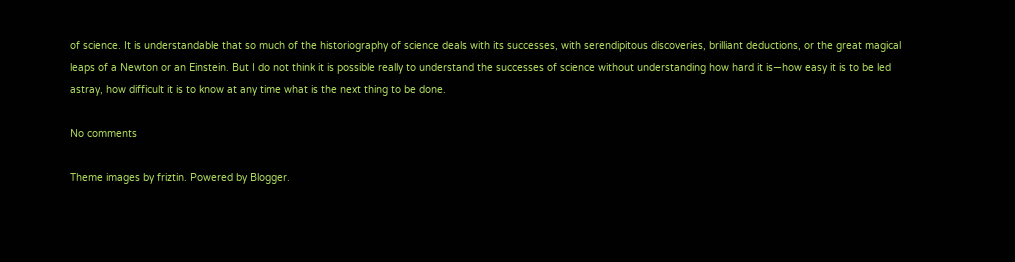of science. It is understandable that so much of the historiography of science deals with its successes, with serendipitous discoveries, brilliant deductions, or the great magical leaps of a Newton or an Einstein. But I do not think it is possible really to understand the successes of science without understanding how hard it is—how easy it is to be led astray, how difficult it is to know at any time what is the next thing to be done.

No comments

Theme images by friztin. Powered by Blogger.